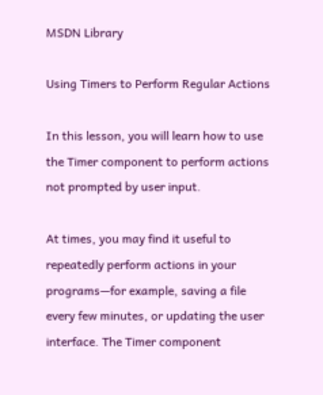MSDN Library

Using Timers to Perform Regular Actions

In this lesson, you will learn how to use the Timer component to perform actions not prompted by user input.

At times, you may find it useful to repeatedly perform actions in your programs—for example, saving a file every few minutes, or updating the user interface. The Timer component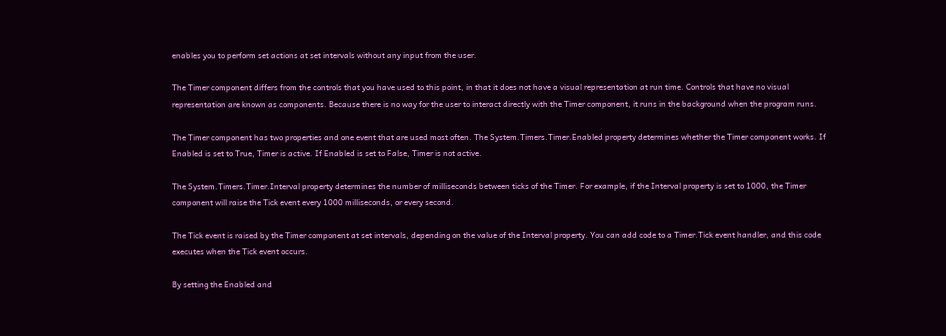enables you to perform set actions at set intervals without any input from the user.

The Timer component differs from the controls that you have used to this point, in that it does not have a visual representation at run time. Controls that have no visual representation are known as components. Because there is no way for the user to interact directly with the Timer component, it runs in the background when the program runs.

The Timer component has two properties and one event that are used most often. The System.Timers.Timer.Enabled property determines whether the Timer component works. If Enabled is set to True, Timer is active. If Enabled is set to False, Timer is not active.

The System.Timers.Timer.Interval property determines the number of milliseconds between ticks of the Timer. For example, if the Interval property is set to 1000, the Timer component will raise the Tick event every 1000 milliseconds, or every second.

The Tick event is raised by the Timer component at set intervals, depending on the value of the Interval property. You can add code to a Timer.Tick event handler, and this code executes when the Tick event occurs.

By setting the Enabled and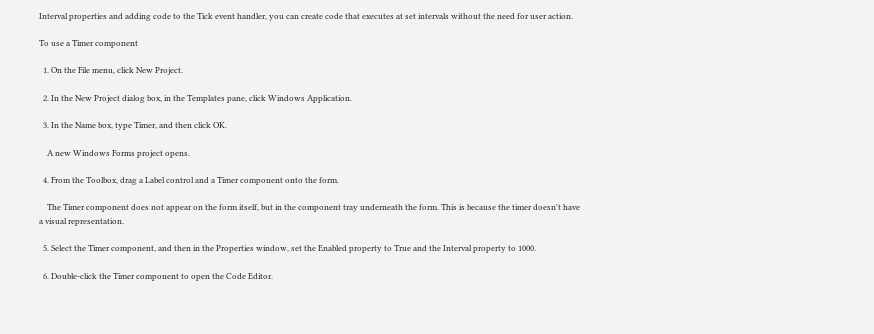Interval properties and adding code to the Tick event handler, you can create code that executes at set intervals without the need for user action.

To use a Timer component

  1. On the File menu, click New Project.

  2. In the New Project dialog box, in the Templates pane, click Windows Application.

  3. In the Name box, type Timer, and then click OK.

    A new Windows Forms project opens.

  4. From the Toolbox, drag a Label control and a Timer component onto the form.

    The Timer component does not appear on the form itself, but in the component tray underneath the form. This is because the timer doesn't have a visual representation.

  5. Select the Timer component, and then in the Properties window, set the Enabled property to True and the Interval property to 1000.

  6. Double-click the Timer component to open the Code Editor.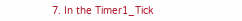7. In the Timer1_Tick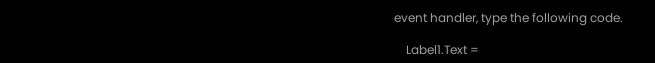event handler, type the following code.

    Label1.Text =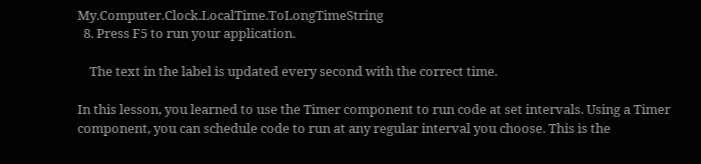My.Computer.Clock.LocalTime.ToLongTimeString
  8. Press F5 to run your application.

    The text in the label is updated every second with the correct time.

In this lesson, you learned to use the Timer component to run code at set intervals. Using a Timer component, you can schedule code to run at any regular interval you choose. This is the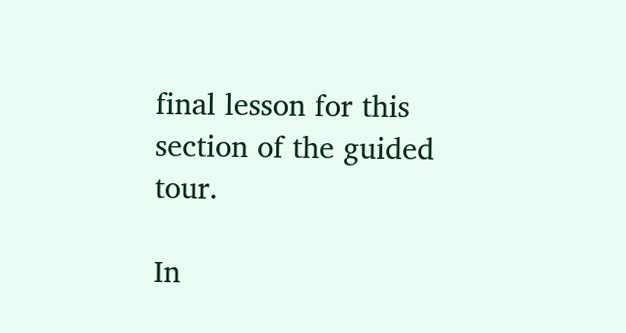final lesson for this section of the guided tour.

In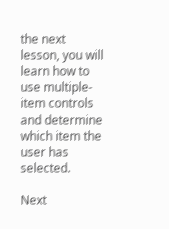the next lesson, you will learn how to use multiple-item controls and determine which item the user has selected.

Next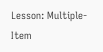Lesson: Multiple-Item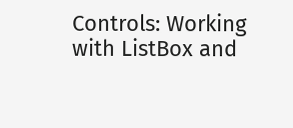Controls: Working with ListBox and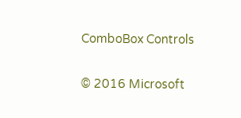ComboBox Controls

© 2016 Microsoft